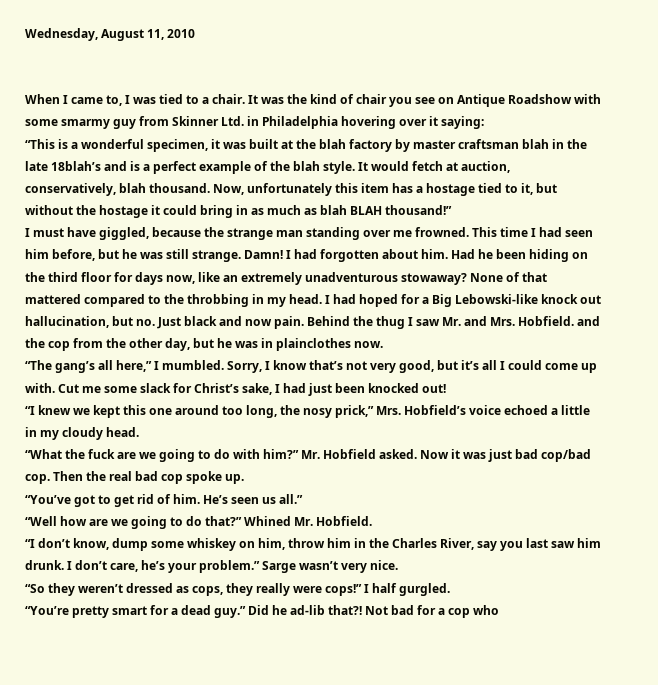Wednesday, August 11, 2010


When I came to, I was tied to a chair. It was the kind of chair you see on Antique Roadshow with some smarmy guy from Skinner Ltd. in Philadelphia hovering over it saying:
“This is a wonderful specimen, it was built at the blah factory by master craftsman blah in the late 18blah’s and is a perfect example of the blah style. It would fetch at auction, conservatively, blah thousand. Now, unfortunately this item has a hostage tied to it, but without the hostage it could bring in as much as blah BLAH thousand!”
I must have giggled, because the strange man standing over me frowned. This time I had seen him before, but he was still strange. Damn! I had forgotten about him. Had he been hiding on the third floor for days now, like an extremely unadventurous stowaway? None of that mattered compared to the throbbing in my head. I had hoped for a Big Lebowski-like knock out hallucination, but no. Just black and now pain. Behind the thug I saw Mr. and Mrs. Hobfield. and the cop from the other day, but he was in plainclothes now.
“The gang’s all here,” I mumbled. Sorry, I know that’s not very good, but it’s all I could come up with. Cut me some slack for Christ’s sake, I had just been knocked out!
“I knew we kept this one around too long, the nosy prick,” Mrs. Hobfield’s voice echoed a little in my cloudy head.
“What the fuck are we going to do with him?” Mr. Hobfield asked. Now it was just bad cop/bad cop. Then the real bad cop spoke up.
“You’ve got to get rid of him. He’s seen us all.”
“Well how are we going to do that?” Whined Mr. Hobfield.
“I don’t know, dump some whiskey on him, throw him in the Charles River, say you last saw him drunk. I don’t care, he’s your problem.” Sarge wasn’t very nice.
“So they weren’t dressed as cops, they really were cops!” I half gurgled.
“You’re pretty smart for a dead guy.” Did he ad-lib that?! Not bad for a cop who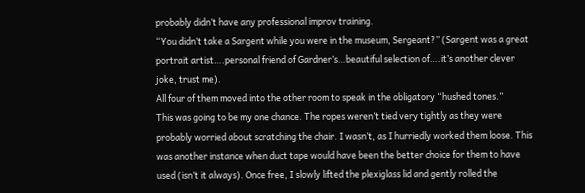probably didn’t have any professional improv training.
“You didn’t take a Sargent while you were in the museum, Sergeant?” (Sargent was a great portrait artist….personal friend of Gardner’s…beautiful selection of….it’s another clever joke, trust me).
All four of them moved into the other room to speak in the obligatory “hushed tones.”
This was going to be my one chance. The ropes weren’t tied very tightly as they were probably worried about scratching the chair. I wasn’t, as I hurriedly worked them loose. This was another instance when duct tape would have been the better choice for them to have used (isn’t it always). Once free, I slowly lifted the plexiglass lid and gently rolled the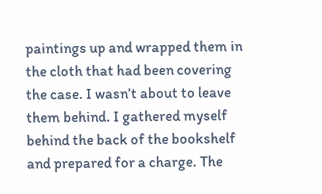paintings up and wrapped them in the cloth that had been covering the case. I wasn’t about to leave them behind. I gathered myself behind the back of the bookshelf and prepared for a charge. The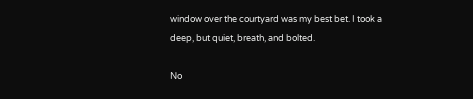window over the courtyard was my best bet. I took a deep, but quiet, breath, and bolted.

No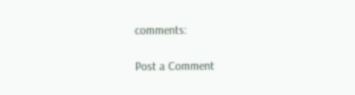comments:

Post a Comment